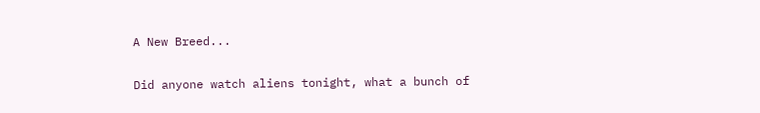A New Breed...

Did anyone watch aliens tonight, what a bunch of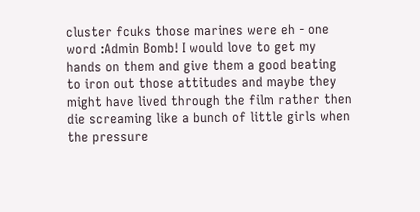cluster fcuks those marines were eh - one word :Admin Bomb! I would love to get my hands on them and give them a good beating to iron out those attitudes and maybe they might have lived through the film rather then die screaming like a bunch of little girls when the pressure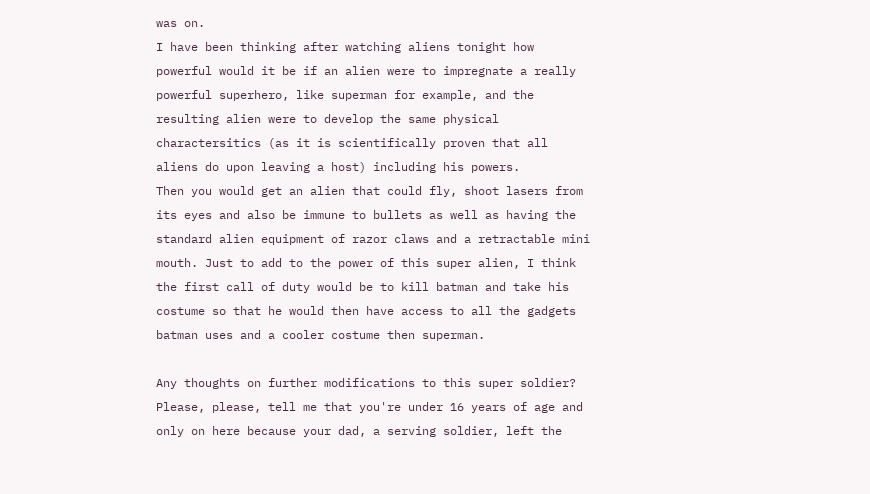was on.
I have been thinking after watching aliens tonight how powerful would it be if an alien were to impregnate a really powerful superhero, like superman for example, and the resulting alien were to develop the same physical charactersitics (as it is scientifically proven that all aliens do upon leaving a host) including his powers.
Then you would get an alien that could fly, shoot lasers from its eyes and also be immune to bullets as well as having the standard alien equipment of razor claws and a retractable mini mouth. Just to add to the power of this super alien, I think the first call of duty would be to kill batman and take his costume so that he would then have access to all the gadgets batman uses and a cooler costume then superman.

Any thoughts on further modifications to this super soldier?
Please, please, tell me that you're under 16 years of age and only on here because your dad, a serving soldier, left the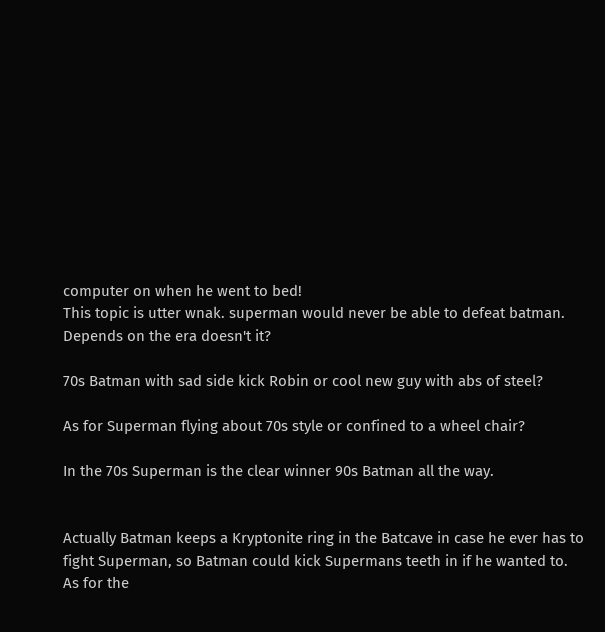computer on when he went to bed!
This topic is utter wnak. superman would never be able to defeat batman.
Depends on the era doesn't it?

70s Batman with sad side kick Robin or cool new guy with abs of steel?

As for Superman flying about 70s style or confined to a wheel chair?

In the 70s Superman is the clear winner 90s Batman all the way.


Actually Batman keeps a Kryptonite ring in the Batcave in case he ever has to fight Superman, so Batman could kick Supermans teeth in if he wanted to.
As for the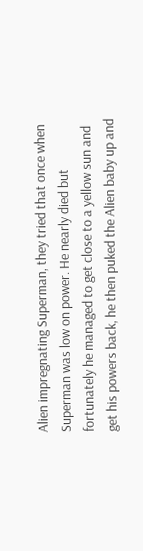Alien impregnating Superman, they tried that once when Superman was low on power. He nearly died but fortunately he managed to get close to a yellow sun and get his powers back, he then puked the Alien baby up and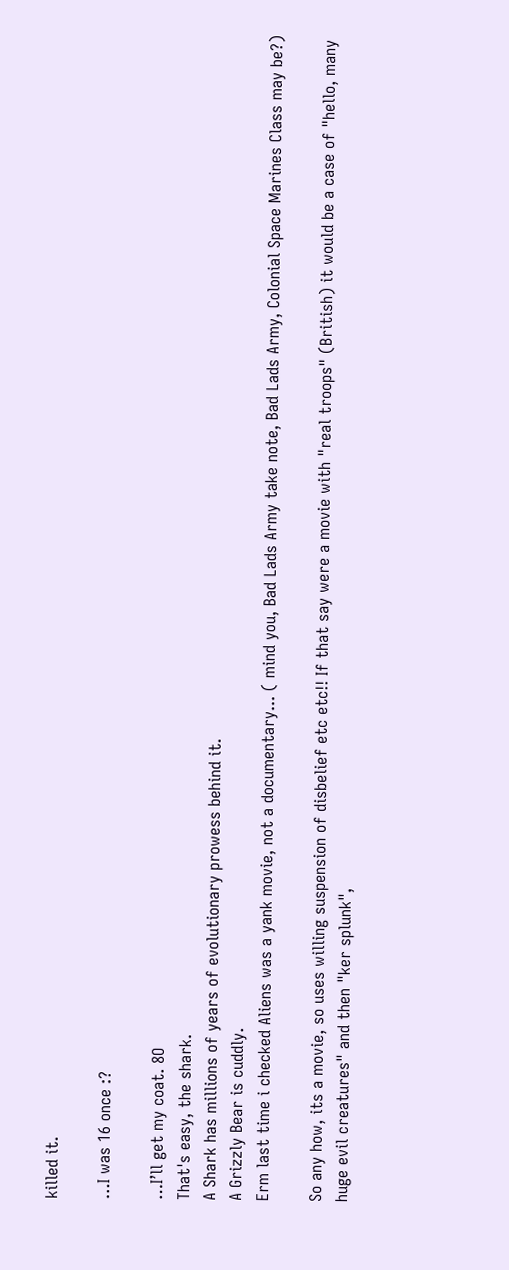killed it.

…I was 16 once :?

…I’ll get my coat. 8O
That's easy, the shark.
A Shark has millions of years of evolutionary prowess behind it.
A Grizzly Bear is cuddly.
Erm last time i checked Aliens was a yank movie, not a documentary... ( mind you, Bad Lads Army take note, Bad Lads Army, Colonial Space Marines Class may be?)

So any how, its a movie, so uses willing suspension of disbelief etc etc!! If that say were a movie with "real troops" (British) it would be a case of "hello, many huge evil creatures" and then "ker splunk",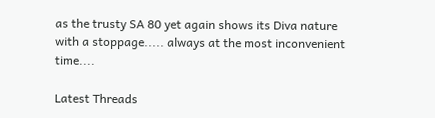as the trusty SA 80 yet again shows its Diva nature with a stoppage..... always at the most inconvenient time....

Latest Threads